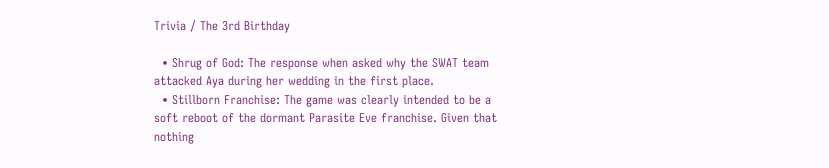Trivia / The 3rd Birthday

  • Shrug of God: The response when asked why the SWAT team attacked Aya during her wedding in the first place.
  • Stillborn Franchise: The game was clearly intended to be a soft reboot of the dormant Parasite Eve franchise. Given that nothing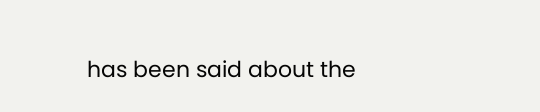has been said about the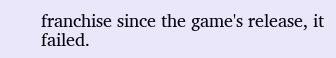franchise since the game's release, it failed.